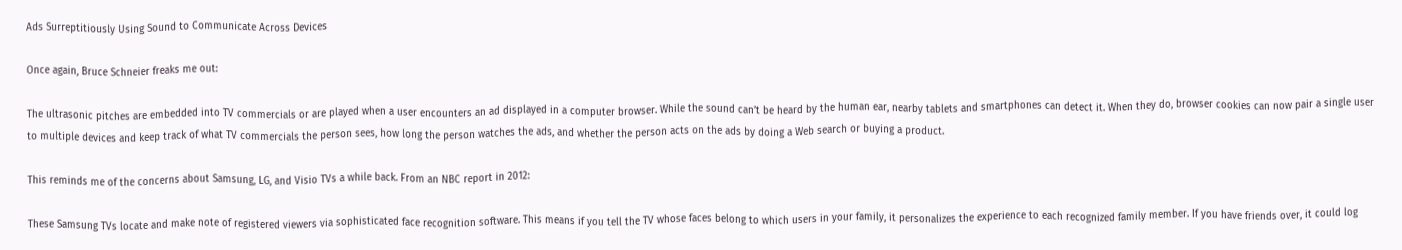Ads Surreptitiously Using Sound to Communicate Across Devices

Once again, Bruce Schneier freaks me out:

The ultrasonic pitches are embedded into TV commercials or are played when a user encounters an ad displayed in a computer browser. While the sound can’t be heard by the human ear, nearby tablets and smartphones can detect it. When they do, browser cookies can now pair a single user to multiple devices and keep track of what TV commercials the person sees, how long the person watches the ads, and whether the person acts on the ads by doing a Web search or buying a product.

This reminds me of the concerns about Samsung, LG, and Visio TVs a while back. From an NBC report in 2012:

These Samsung TVs locate and make note of registered viewers via sophisticated face recognition software. This means if you tell the TV whose faces belong to which users in your family, it personalizes the experience to each recognized family member. If you have friends over, it could log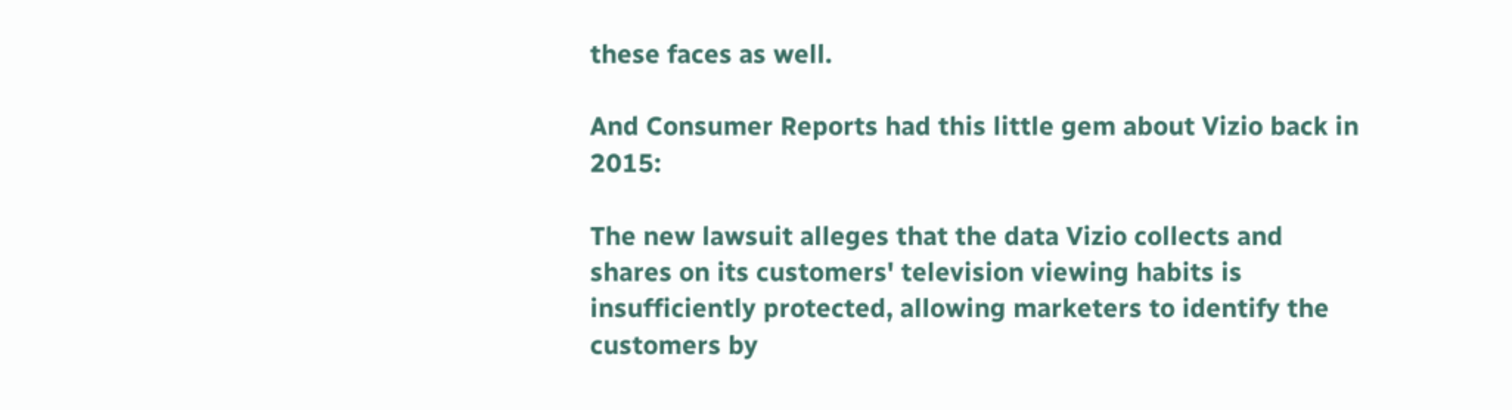these faces as well.

And Consumer Reports had this little gem about Vizio back in 2015:

The new lawsuit alleges that the data Vizio collects and shares on its customers' television viewing habits is insufficiently protected, allowing marketers to identify the customers by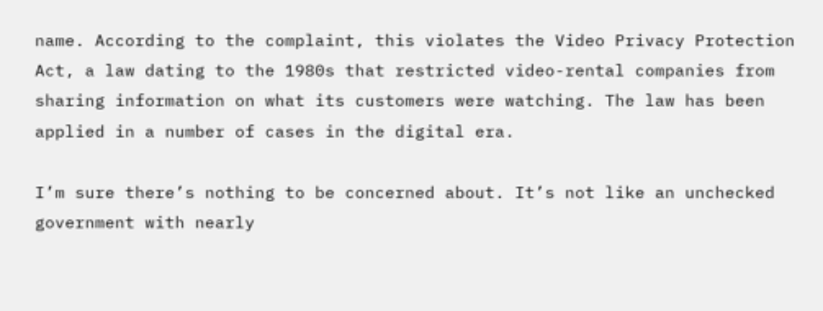name. According to the complaint, this violates the Video Privacy Protection Act, a law dating to the 1980s that restricted video-rental companies from sharing information on what its customers were watching. The law has been applied in a number of cases in the digital era.

I’m sure there’s nothing to be concerned about. It’s not like an unchecked government with nearly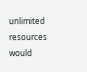unlimited resources would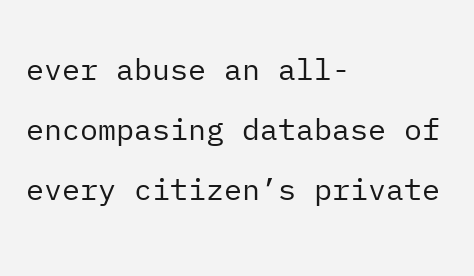ever abuse an all-encompasing database of every citizen’s private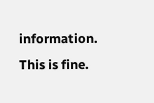information. This is fine.